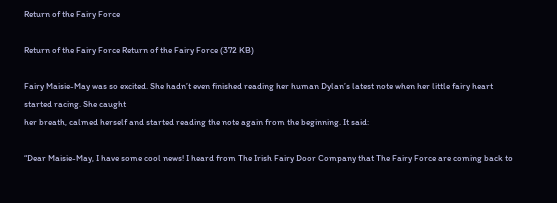Return of the Fairy Force

Return of the Fairy Force Return of the Fairy Force (372 KB)

Fairy Maisie-May was so excited. She hadn’t even finished reading her human Dylan’s latest note when her little fairy heart started racing. She caught
her breath, calmed herself and started reading the note again from the beginning. It said:

“Dear Maisie-May, I have some cool news! I heard from The Irish Fairy Door Company that The Fairy Force are coming back to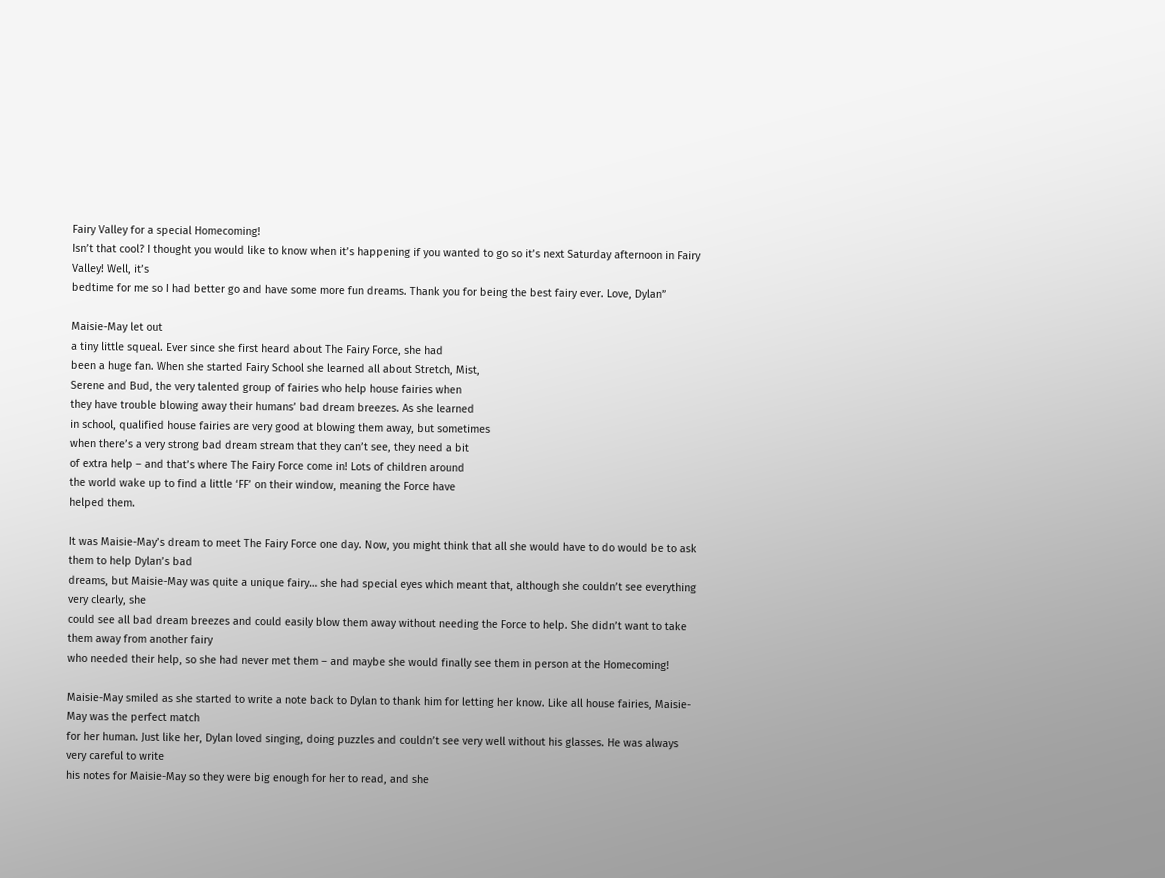Fairy Valley for a special Homecoming!
Isn’t that cool? I thought you would like to know when it’s happening if you wanted to go so it’s next Saturday afternoon in Fairy Valley! Well, it’s
bedtime for me so I had better go and have some more fun dreams. Thank you for being the best fairy ever. Love, Dylan”

Maisie-May let out
a tiny little squeal. Ever since she first heard about The Fairy Force, she had
been a huge fan. When she started Fairy School she learned all about Stretch, Mist,
Serene and Bud, the very talented group of fairies who help house fairies when
they have trouble blowing away their humans’ bad dream breezes. As she learned
in school, qualified house fairies are very good at blowing them away, but sometimes
when there’s a very strong bad dream stream that they can’t see, they need a bit
of extra help – and that’s where The Fairy Force come in! Lots of children around
the world wake up to find a little ‘FF’ on their window, meaning the Force have
helped them.

It was Maisie-May’s dream to meet The Fairy Force one day. Now, you might think that all she would have to do would be to ask them to help Dylan’s bad
dreams, but Maisie-May was quite a unique fairy… she had special eyes which meant that, although she couldn’t see everything very clearly, she
could see all bad dream breezes and could easily blow them away without needing the Force to help. She didn’t want to take them away from another fairy
who needed their help, so she had never met them – and maybe she would finally see them in person at the Homecoming!

Maisie-May smiled as she started to write a note back to Dylan to thank him for letting her know. Like all house fairies, Maisie-May was the perfect match
for her human. Just like her, Dylan loved singing, doing puzzles and couldn’t see very well without his glasses. He was always very careful to write
his notes for Maisie-May so they were big enough for her to read, and she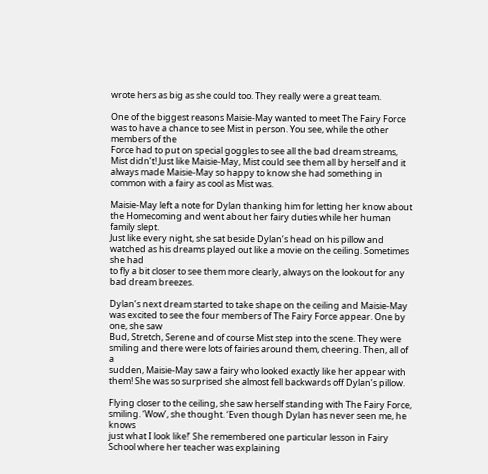wrote hers as big as she could too. They really were a great team.

One of the biggest reasons Maisie-May wanted to meet The Fairy Force was to have a chance to see Mist in person. You see, while the other members of the
Force had to put on special goggles to see all the bad dream streams, Mist didn’t! Just like Maisie-May, Mist could see them all by herself and it
always made Maisie-May so happy to know she had something in common with a fairy as cool as Mist was.

Maisie-May left a note for Dylan thanking him for letting her know about the Homecoming and went about her fairy duties while her human family slept.
Just like every night, she sat beside Dylan’s head on his pillow and watched as his dreams played out like a movie on the ceiling. Sometimes she had
to fly a bit closer to see them more clearly, always on the lookout for any bad dream breezes.

Dylan’s next dream started to take shape on the ceiling and Maisie-May was excited to see the four members of The Fairy Force appear. One by one, she saw
Bud, Stretch, Serene and of course Mist step into the scene. They were smiling and there were lots of fairies around them, cheering. Then, all of a
sudden, Maisie-May saw a fairy who looked exactly like her appear with them! She was so surprised she almost fell backwards off Dylan’s pillow.

Flying closer to the ceiling, she saw herself standing with The Fairy Force, smiling. ‘Wow’, she thought. ‘Even though Dylan has never seen me, he knows
just what I look like!’ She remembered one particular lesson in Fairy School where her teacher was explaining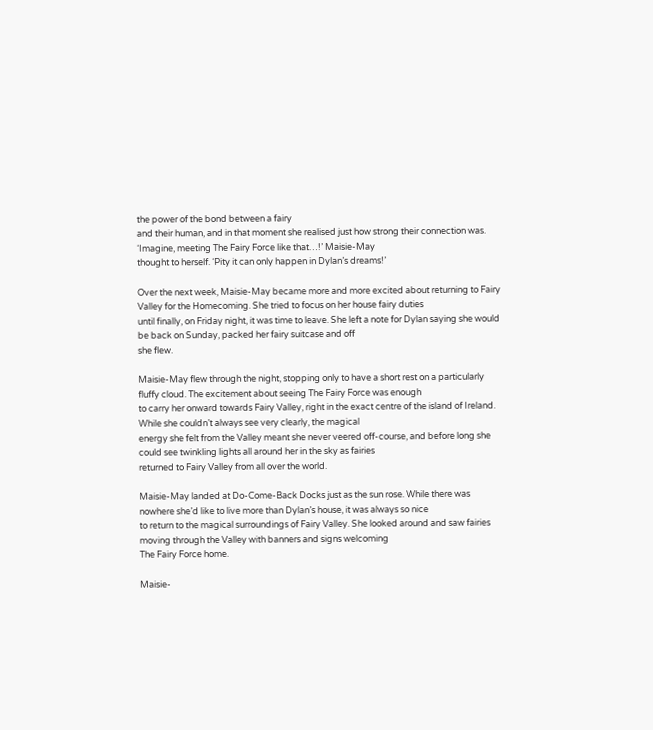the power of the bond between a fairy
and their human, and in that moment she realised just how strong their connection was. ‘Imagine, meeting The Fairy Force like that…!’ Maisie-May
thought to herself. ‘Pity it can only happen in Dylan’s dreams!’

Over the next week, Maisie-May became more and more excited about returning to Fairy Valley for the Homecoming. She tried to focus on her house fairy duties
until finally, on Friday night, it was time to leave. She left a note for Dylan saying she would be back on Sunday, packed her fairy suitcase and off
she flew.

Maisie-May flew through the night, stopping only to have a short rest on a particularly fluffy cloud. The excitement about seeing The Fairy Force was enough
to carry her onward towards Fairy Valley, right in the exact centre of the island of Ireland. While she couldn’t always see very clearly, the magical
energy she felt from the Valley meant she never veered off-course, and before long she could see twinkling lights all around her in the sky as fairies
returned to Fairy Valley from all over the world.

Maisie-May landed at Do-Come-Back Docks just as the sun rose. While there was nowhere she’d like to live more than Dylan’s house, it was always so nice
to return to the magical surroundings of Fairy Valley. She looked around and saw fairies moving through the Valley with banners and signs welcoming
The Fairy Force home.

Maisie-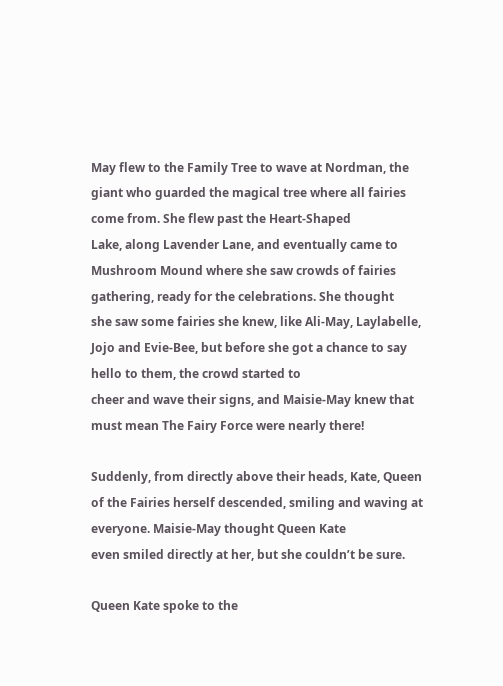May flew to the Family Tree to wave at Nordman, the giant who guarded the magical tree where all fairies come from. She flew past the Heart-Shaped
Lake, along Lavender Lane, and eventually came to Mushroom Mound where she saw crowds of fairies gathering, ready for the celebrations. She thought
she saw some fairies she knew, like Ali-May, Laylabelle, Jojo and Evie-Bee, but before she got a chance to say hello to them, the crowd started to
cheer and wave their signs, and Maisie-May knew that must mean The Fairy Force were nearly there!

Suddenly, from directly above their heads, Kate, Queen of the Fairies herself descended, smiling and waving at everyone. Maisie-May thought Queen Kate
even smiled directly at her, but she couldn’t be sure.

Queen Kate spoke to the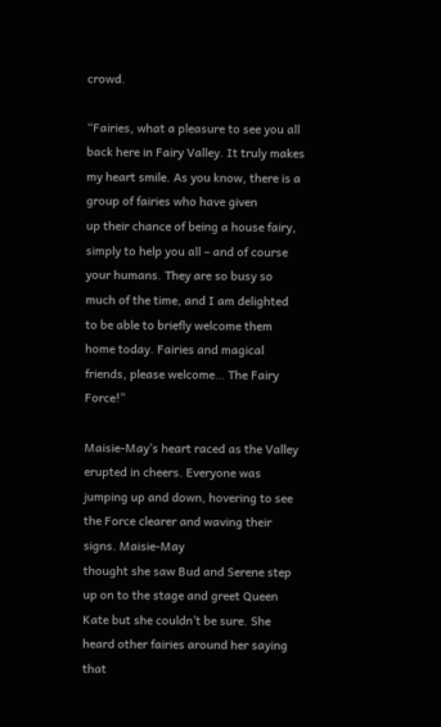crowd.

“Fairies, what a pleasure to see you all back here in Fairy Valley. It truly makes my heart smile. As you know, there is a group of fairies who have given
up their chance of being a house fairy, simply to help you all – and of course your humans. They are so busy so much of the time, and I am delighted
to be able to briefly welcome them home today. Fairies and magical friends, please welcome… The Fairy Force!”

Maisie-May’s heart raced as the Valley erupted in cheers. Everyone was jumping up and down, hovering to see the Force clearer and waving their signs. Maisie-May
thought she saw Bud and Serene step up on to the stage and greet Queen Kate but she couldn’t be sure. She heard other fairies around her saying that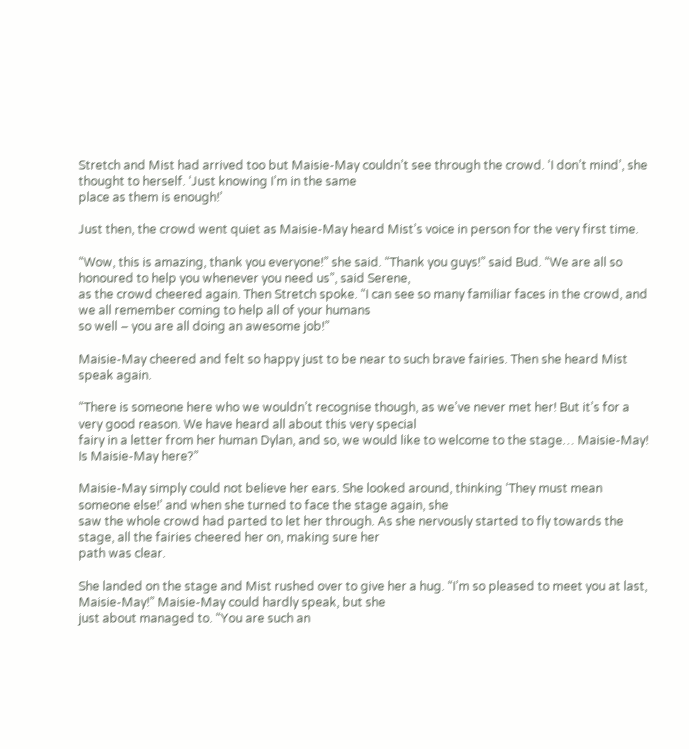Stretch and Mist had arrived too but Maisie-May couldn’t see through the crowd. ‘I don’t mind’, she thought to herself. ‘Just knowing I’m in the same
place as them is enough!’

Just then, the crowd went quiet as Maisie-May heard Mist’s voice in person for the very first time.

“Wow, this is amazing, thank you everyone!” she said. “Thank you guys!” said Bud. “We are all so honoured to help you whenever you need us”, said Serene,
as the crowd cheered again. Then Stretch spoke. “I can see so many familiar faces in the crowd, and we all remember coming to help all of your humans
so well – you are all doing an awesome job!”

Maisie-May cheered and felt so happy just to be near to such brave fairies. Then she heard Mist speak again.

“There is someone here who we wouldn’t recognise though, as we’ve never met her! But it’s for a very good reason. We have heard all about this very special
fairy in a letter from her human Dylan, and so, we would like to welcome to the stage… Maisie-May! Is Maisie-May here?”

Maisie-May simply could not believe her ears. She looked around, thinking ‘They must mean someone else!’ and when she turned to face the stage again, she
saw the whole crowd had parted to let her through. As she nervously started to fly towards the stage, all the fairies cheered her on, making sure her
path was clear.

She landed on the stage and Mist rushed over to give her a hug. “I’m so pleased to meet you at last, Maisie-May!” Maisie-May could hardly speak, but she
just about managed to. “You are such an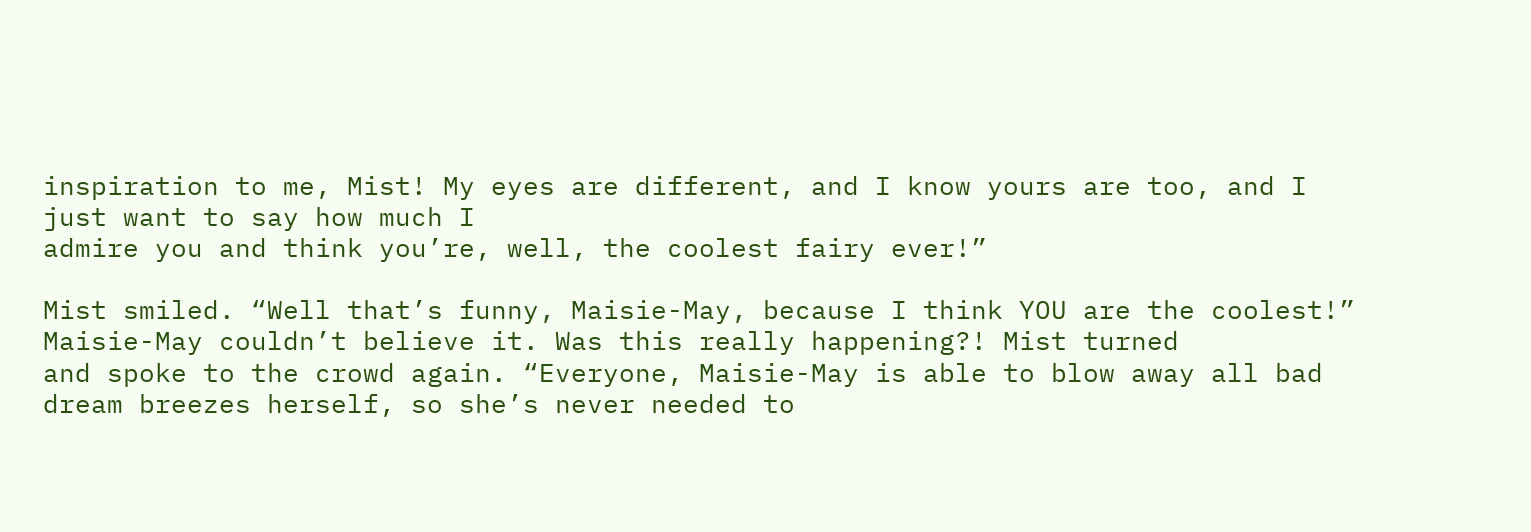inspiration to me, Mist! My eyes are different, and I know yours are too, and I just want to say how much I
admire you and think you’re, well, the coolest fairy ever!”

Mist smiled. “Well that’s funny, Maisie-May, because I think YOU are the coolest!” Maisie-May couldn’t believe it. Was this really happening?! Mist turned
and spoke to the crowd again. “Everyone, Maisie-May is able to blow away all bad dream breezes herself, so she’s never needed to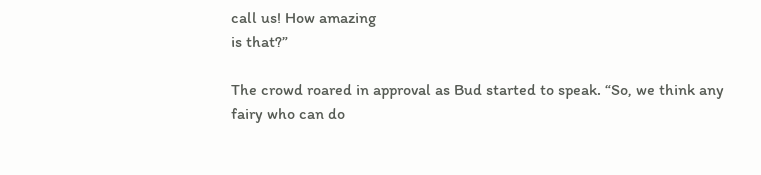call us! How amazing
is that?”

The crowd roared in approval as Bud started to speak. “So, we think any fairy who can do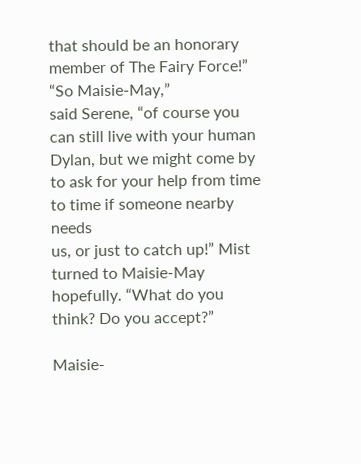that should be an honorary member of The Fairy Force!” “So Maisie-May,”
said Serene, “of course you can still live with your human Dylan, but we might come by to ask for your help from time to time if someone nearby needs
us, or just to catch up!” Mist turned to Maisie-May hopefully. “What do you think? Do you accept?”

Maisie-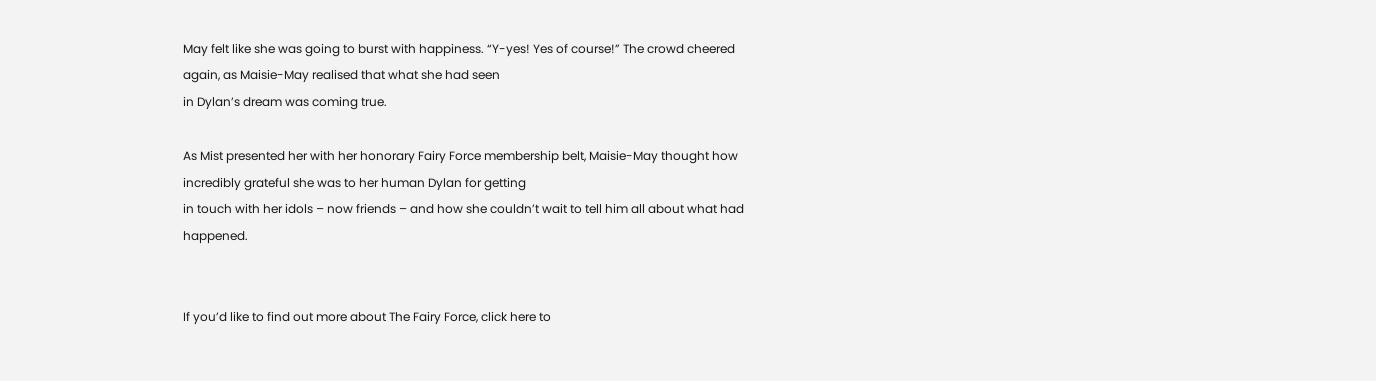May felt like she was going to burst with happiness. “Y-yes! Yes of course!” The crowd cheered again, as Maisie-May realised that what she had seen
in Dylan’s dream was coming true.

As Mist presented her with her honorary Fairy Force membership belt, Maisie-May thought how incredibly grateful she was to her human Dylan for getting
in touch with her idols – now friends – and how she couldn’t wait to tell him all about what had happened.


If you’d like to find out more about The Fairy Force, click here to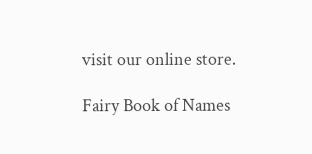visit our online store.

Fairy Book of Names